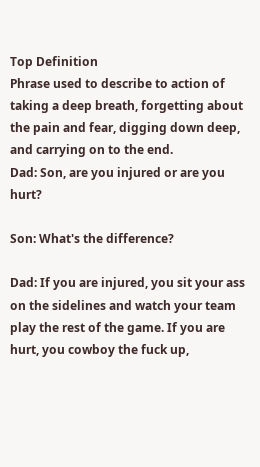Top Definition
Phrase used to describe to action of taking a deep breath, forgetting about the pain and fear, digging down deep, and carrying on to the end.
Dad: Son, are you injured or are you hurt?

Son: What's the difference?

Dad: If you are injured, you sit your ass on the sidelines and watch your team play the rest of the game. If you are hurt, you cowboy the fuck up,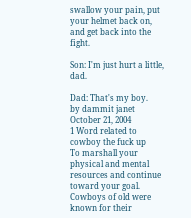swallow your pain, put your helmet back on, and get back into the fight.

Son: I'm just hurt a little, dad.

Dad: That's my boy.
by dammit janet October 21, 2004
1 Word related to cowboy the fuck up
To marshall your physical and mental resources and continue toward your goal. Cowboys of old were known for their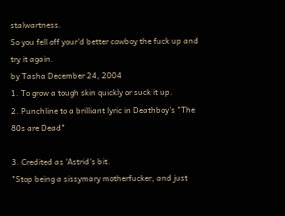stalwartness.
So you fell off your'd better cowboy the fuck up and try it again.
by Tasha December 24, 2004
1. To grow a tough skin quickly or suck it up.
2. Punchline to a brilliant lyric in Deathboy's "The 80s are Dead"

3. Credited as 'Astrid's bit.
"Stop being a sissymary motherfucker, and just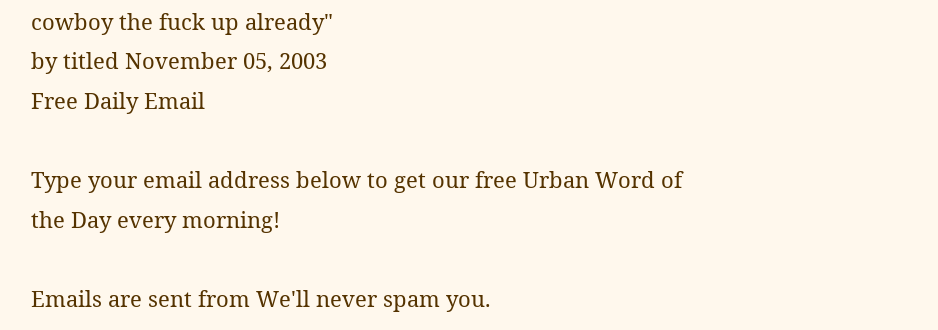cowboy the fuck up already"
by titled November 05, 2003
Free Daily Email

Type your email address below to get our free Urban Word of the Day every morning!

Emails are sent from We'll never spam you.